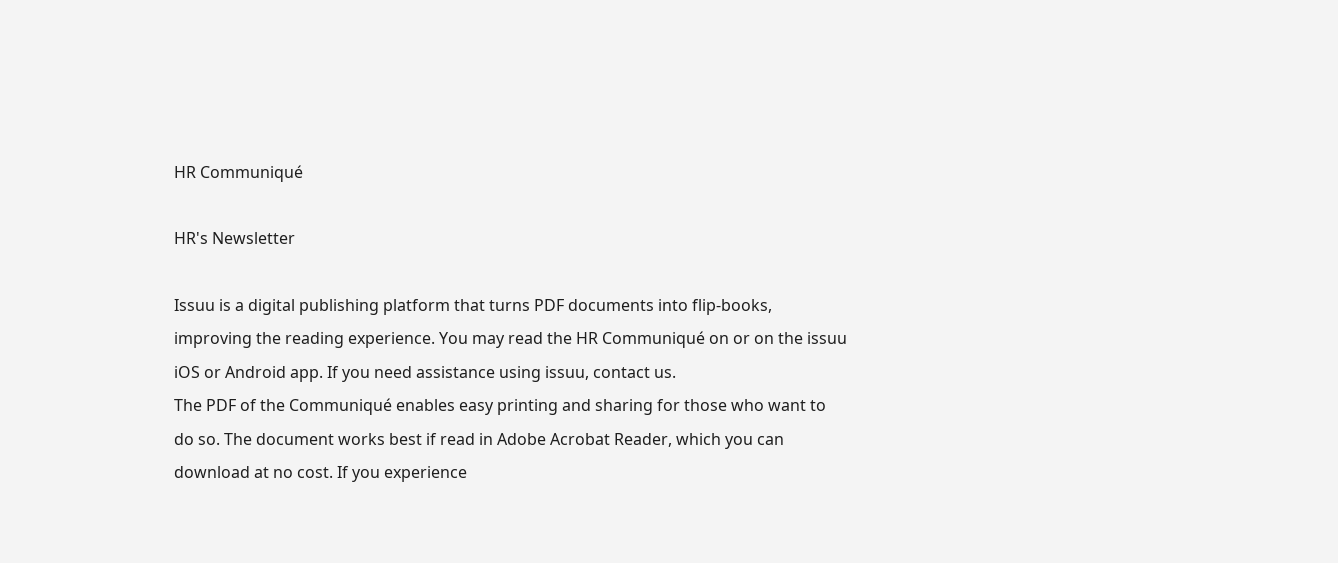HR Communiqué

HR's Newsletter

Issuu is a digital publishing platform that turns PDF documents into flip-books, improving the reading experience. You may read the HR Communiqué on or on the issuu iOS or Android app. If you need assistance using issuu, contact us.
The PDF of the Communiqué enables easy printing and sharing for those who want to do so. The document works best if read in Adobe Acrobat Reader, which you can download at no cost. If you experience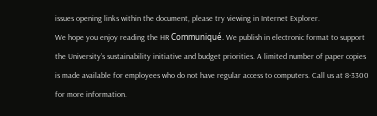issues opening links within the document, please try viewing in Internet Explorer.
We hope you enjoy reading the HR Communiqué. We publish in electronic format to support the University’s sustainability initiative and budget priorities. A limited number of paper copies is made available for employees who do not have regular access to computers. Call us at 8-3300 for more information.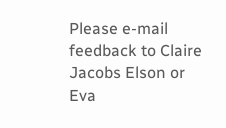Please e-mail feedback to Claire Jacobs Elson or Eva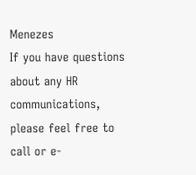Menezes
If you have questions about any HR communications, please feel free to call or e-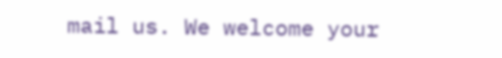mail us. We welcome your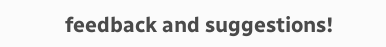feedback and suggestions!